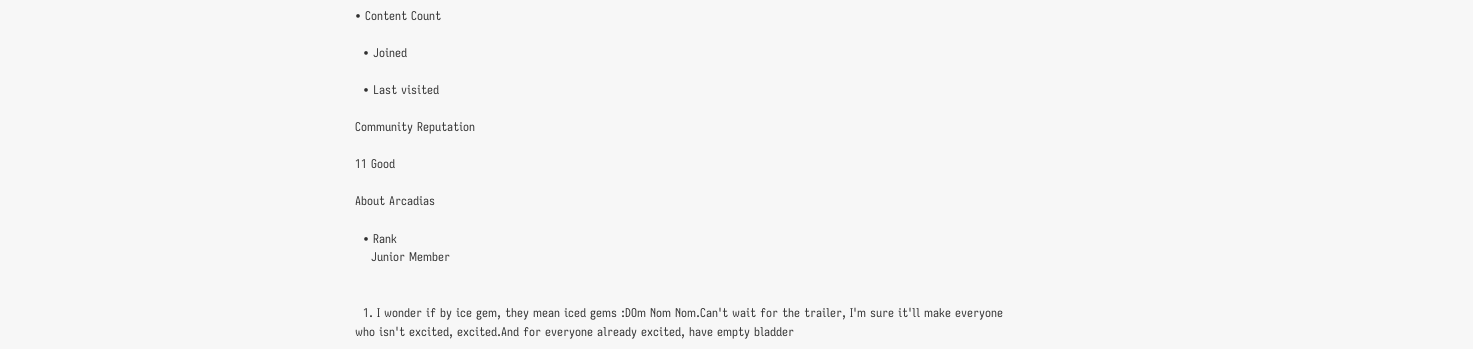• Content Count

  • Joined

  • Last visited

Community Reputation

11 Good

About Arcadias

  • Rank
    Junior Member


  1. I wonder if by ice gem, they mean iced gems :DOm Nom Nom.Can't wait for the trailer, I'm sure it'll make everyone who isn't excited, excited.And for everyone already excited, have empty bladder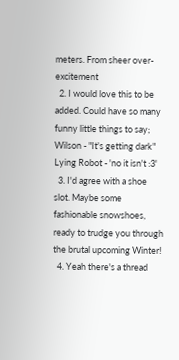meters. From sheer over-excitement
  2. I would love this to be added. Could have so many funny little things to say; Wilson - "It's getting dark" Lying Robot - 'no it isn't :3'
  3. I'd agree with a shoe slot. Maybe some fashionable snowshoes, ready to trudge you through the brutal upcoming Winter!
  4. Yeah there's a thread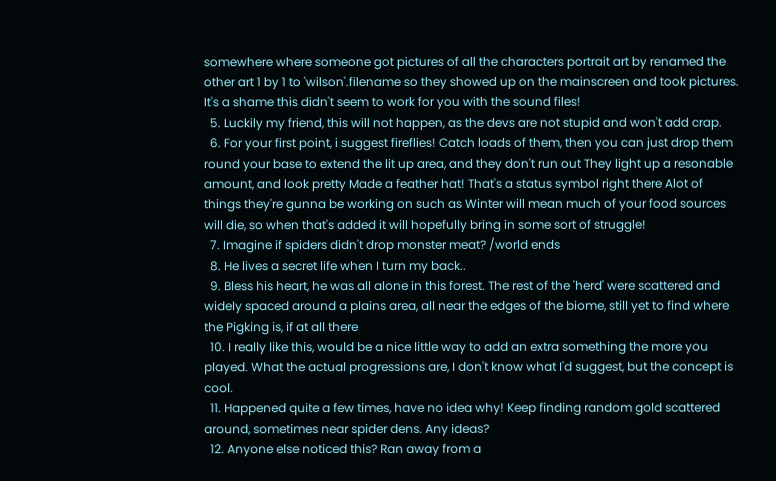somewhere where someone got pictures of all the characters portrait art by renamed the other art 1 by 1 to 'wilson'.filename so they showed up on the mainscreen and took pictures. It's a shame this didn't seem to work for you with the sound files!
  5. Luckily my friend, this will not happen, as the devs are not stupid and won't add crap.
  6. For your first point, i suggest fireflies! Catch loads of them, then you can just drop them round your base to extend the lit up area, and they don't run out They light up a resonable amount, and look pretty Made a feather hat! That's a status symbol right there Alot of things they're gunna be working on such as Winter will mean much of your food sources will die, so when that's added it will hopefully bring in some sort of struggle!
  7. Imagine if spiders didn't drop monster meat? /world ends
  8. He lives a secret life when I turn my back..
  9. Bless his heart, he was all alone in this forest. The rest of the 'herd' were scattered and widely spaced around a plains area, all near the edges of the biome, still yet to find where the Pigking is, if at all there
  10. I really like this, would be a nice little way to add an extra something the more you played. What the actual progressions are, I don't know what I'd suggest, but the concept is cool.
  11. Happened quite a few times, have no idea why! Keep finding random gold scattered around, sometimes near spider dens. Any ideas?
  12. Anyone else noticed this? Ran away from a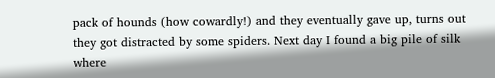pack of hounds (how cowardly!) and they eventually gave up, turns out they got distracted by some spiders. Next day I found a big pile of silk where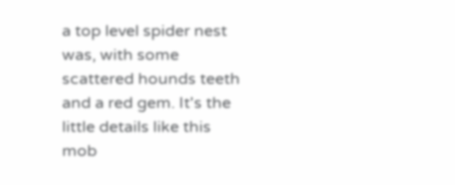a top level spider nest was, with some scattered hounds teeth and a red gem. It's the little details like this mob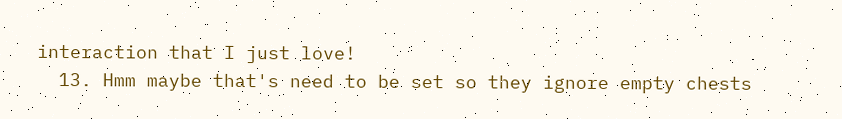interaction that I just love!
  13. Hmm maybe that's need to be set so they ignore empty chests